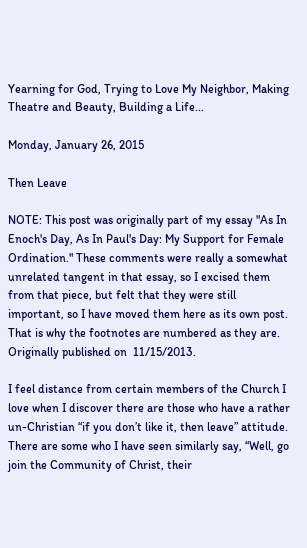Yearning for God, Trying to Love My Neighbor, Making Theatre and Beauty, Building a Life...

Monday, January 26, 2015

Then Leave

NOTE: This post was originally part of my essay "As In Enoch's Day, As In Paul's Day: My Support for Female Ordination." These comments were really a somewhat unrelated tangent in that essay, so I excised them from that piece, but felt that they were still important, so I have moved them here as its own post. That is why the footnotes are numbered as they are. Originally published on  11/15/2013.

I feel distance from certain members of the Church I love when I discover there are those who have a rather un-Christian “if you don’t like it, then leave” attitude. There are some who I have seen similarly say, “Well, go join the Community of Christ, their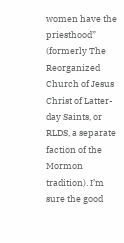women have the priesthood” (formerly The Reorganized Church of Jesus Christ of Latter-day Saints, or RLDS, a separate faction of the Mormon tradition). I’m sure the good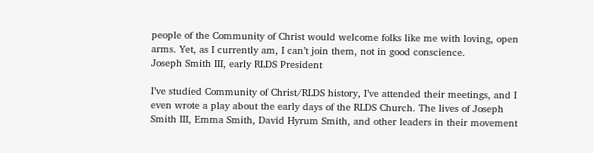people of the Community of Christ would welcome folks like me with loving, open arms. Yet, as I currently am, I can’t join them, not in good conscience.
Joseph Smith III, early RLDS President

I’ve studied Community of Christ/RLDS history, I’ve attended their meetings, and I even wrote a play about the early days of the RLDS Church. The lives of Joseph Smith III, Emma Smith, David Hyrum Smith, and other leaders in their movement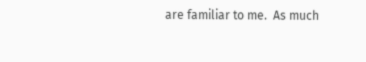are familiar to me.  As much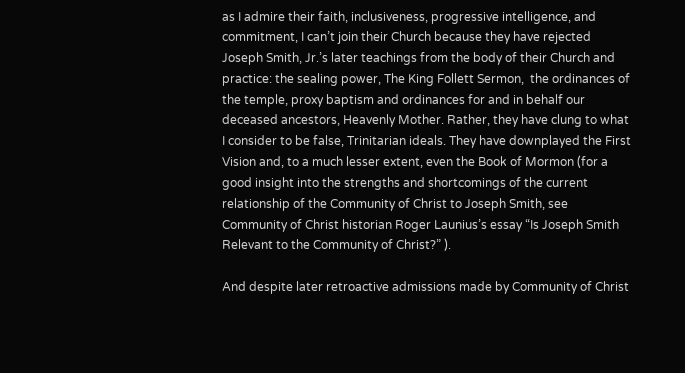as I admire their faith, inclusiveness, progressive intelligence, and commitment, I can’t join their Church because they have rejected Joseph Smith, Jr.’s later teachings from the body of their Church and practice: the sealing power, The King Follett Sermon,  the ordinances of the temple, proxy baptism and ordinances for and in behalf our deceased ancestors, Heavenly Mother. Rather, they have clung to what I consider to be false, Trinitarian ideals. They have downplayed the First Vision and, to a much lesser extent, even the Book of Mormon (for a good insight into the strengths and shortcomings of the current relationship of the Community of Christ to Joseph Smith, see Community of Christ historian Roger Launius’s essay “Is Joseph Smith Relevant to the Community of Christ?” ).

And despite later retroactive admissions made by Community of Christ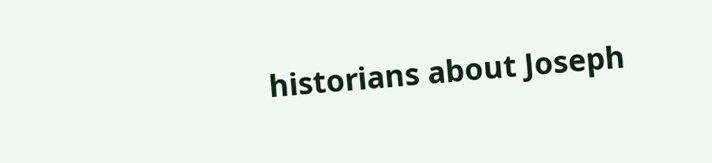historians about Joseph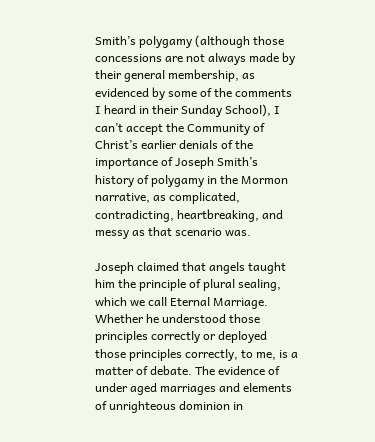Smith’s polygamy (although those concessions are not always made by their general membership, as evidenced by some of the comments I heard in their Sunday School), I can’t accept the Community of Christ’s earlier denials of the importance of Joseph Smith’s history of polygamy in the Mormon narrative, as complicated, contradicting, heartbreaking, and messy as that scenario was.

Joseph claimed that angels taught him the principle of plural sealing, which we call Eternal Marriage. Whether he understood those principles correctly or deployed those principles correctly, to me, is a matter of debate. The evidence of under aged marriages and elements of unrighteous dominion in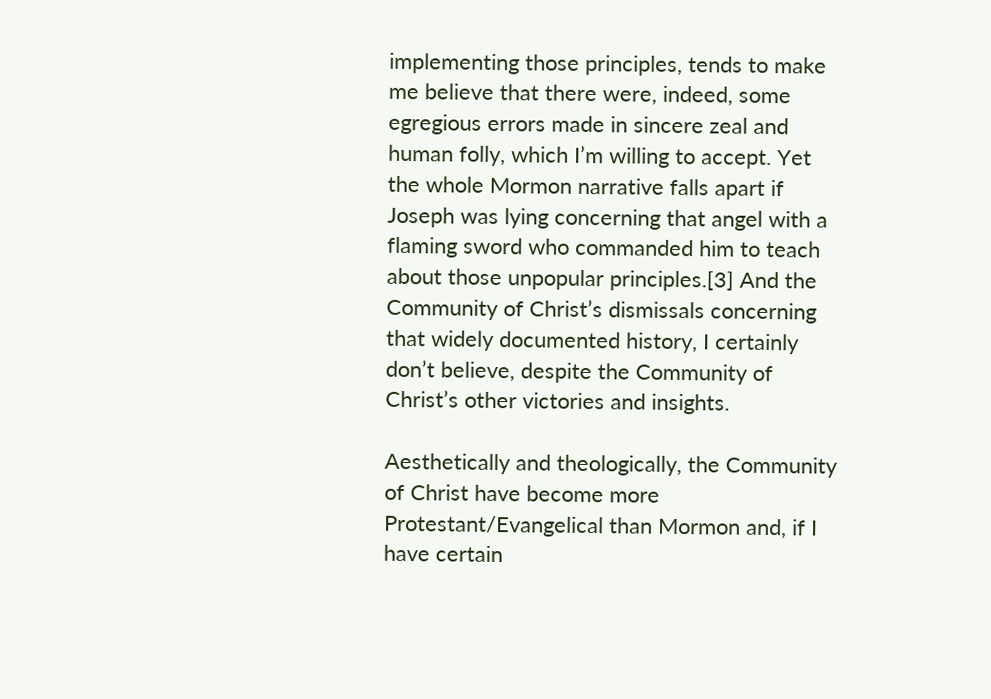implementing those principles, tends to make me believe that there were, indeed, some egregious errors made in sincere zeal and human folly, which I’m willing to accept. Yet the whole Mormon narrative falls apart if Joseph was lying concerning that angel with a flaming sword who commanded him to teach about those unpopular principles.[3] And the Community of Christ’s dismissals concerning that widely documented history, I certainly don’t believe, despite the Community of Christ’s other victories and insights.

Aesthetically and theologically, the Community of Christ have become more Protestant/Evangelical than Mormon and, if I have certain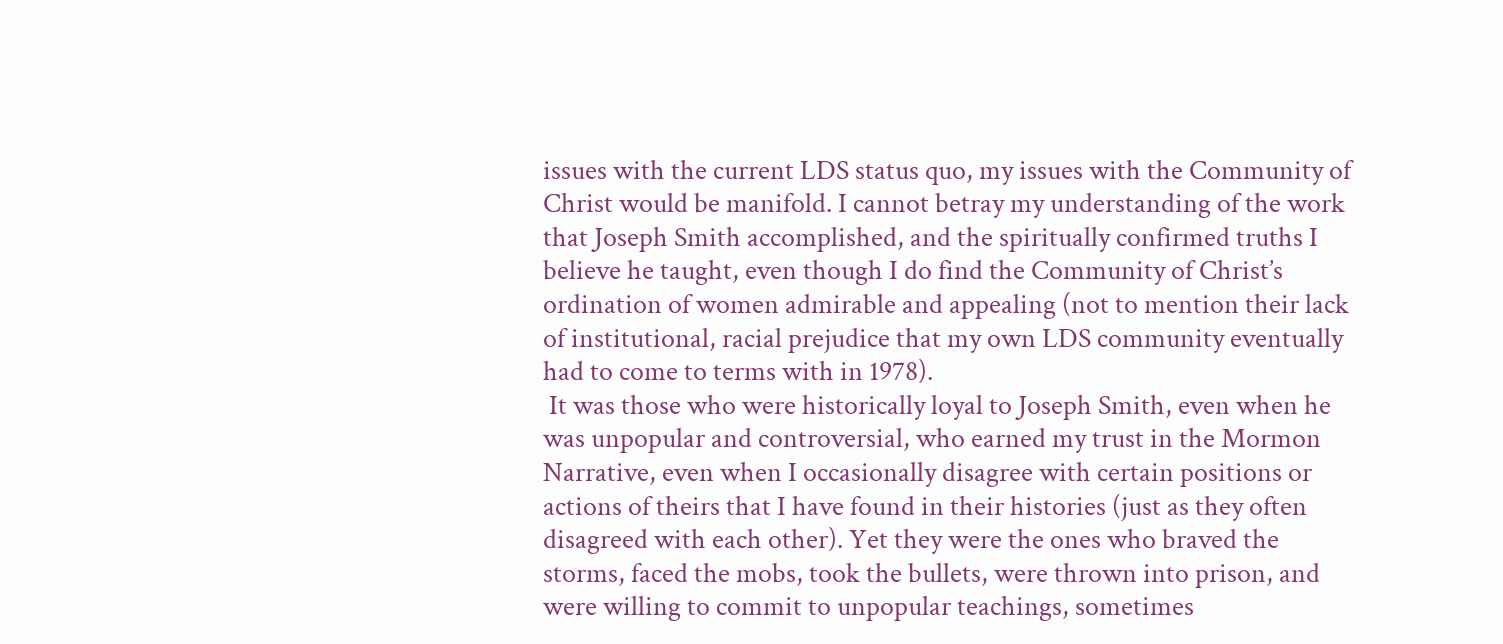issues with the current LDS status quo, my issues with the Community of Christ would be manifold. I cannot betray my understanding of the work that Joseph Smith accomplished, and the spiritually confirmed truths I believe he taught, even though I do find the Community of Christ’s ordination of women admirable and appealing (not to mention their lack of institutional, racial prejudice that my own LDS community eventually had to come to terms with in 1978).
 It was those who were historically loyal to Joseph Smith, even when he was unpopular and controversial, who earned my trust in the Mormon Narrative, even when I occasionally disagree with certain positions or actions of theirs that I have found in their histories (just as they often disagreed with each other). Yet they were the ones who braved the storms, faced the mobs, took the bullets, were thrown into prison, and were willing to commit to unpopular teachings, sometimes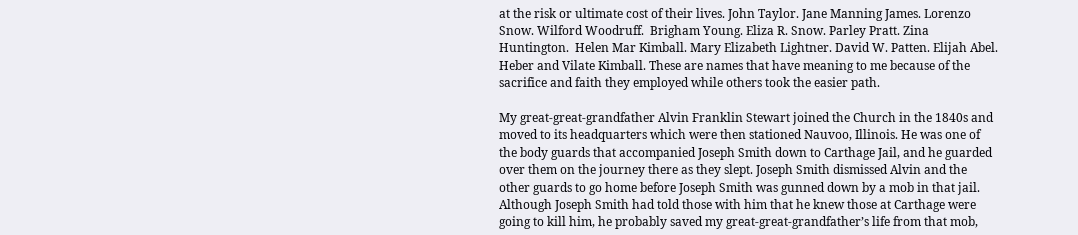at the risk or ultimate cost of their lives. John Taylor. Jane Manning James. Lorenzo Snow. Wilford Woodruff.  Brigham Young. Eliza R. Snow. Parley Pratt. Zina Huntington.  Helen Mar Kimball. Mary Elizabeth Lightner. David W. Patten. Elijah Abel.  Heber and Vilate Kimball. These are names that have meaning to me because of the sacrifice and faith they employed while others took the easier path.

My great-great-grandfather Alvin Franklin Stewart joined the Church in the 1840s and moved to its headquarters which were then stationed Nauvoo, Illinois. He was one of the body guards that accompanied Joseph Smith down to Carthage Jail, and he guarded over them on the journey there as they slept. Joseph Smith dismissed Alvin and the other guards to go home before Joseph Smith was gunned down by a mob in that jail. Although Joseph Smith had told those with him that he knew those at Carthage were going to kill him, he probably saved my great-great-grandfather’s life from that mob,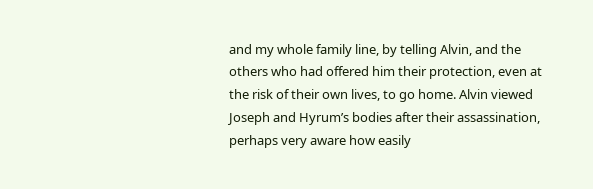and my whole family line, by telling Alvin, and the others who had offered him their protection, even at the risk of their own lives, to go home. Alvin viewed Joseph and Hyrum’s bodies after their assassination, perhaps very aware how easily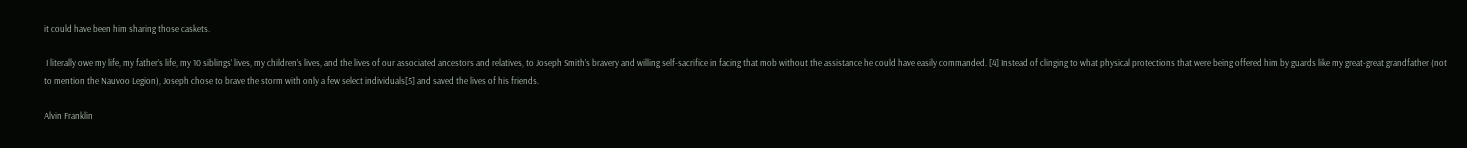it could have been him sharing those caskets.

 I literally owe my life, my father’s life, my 10 siblings’ lives, my children’s lives, and the lives of our associated ancestors and relatives, to Joseph Smith’s bravery and willing self-sacrifice in facing that mob without the assistance he could have easily commanded. [4] Instead of clinging to what physical protections that were being offered him by guards like my great-great grandfather (not to mention the Nauvoo Legion), Joseph chose to brave the storm with only a few select individuals[5] and saved the lives of his friends.

Alvin Franklin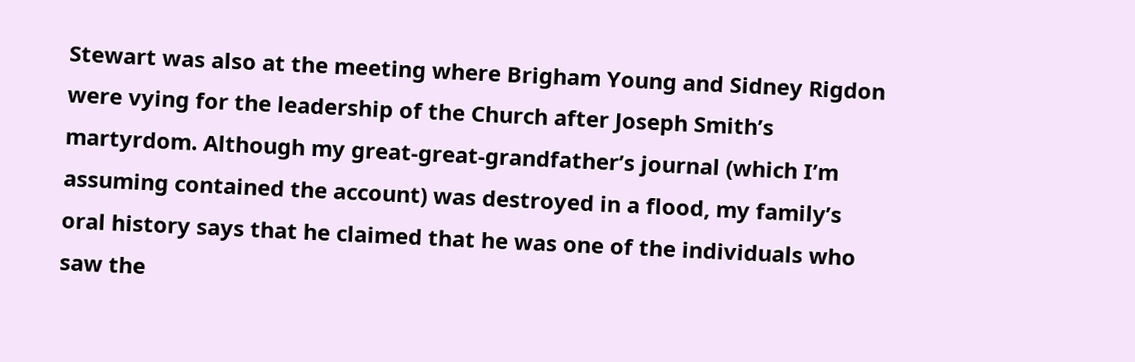Stewart was also at the meeting where Brigham Young and Sidney Rigdon were vying for the leadership of the Church after Joseph Smith’s martyrdom. Although my great-great-grandfather’s journal (which I’m assuming contained the account) was destroyed in a flood, my family’s oral history says that he claimed that he was one of the individuals who saw the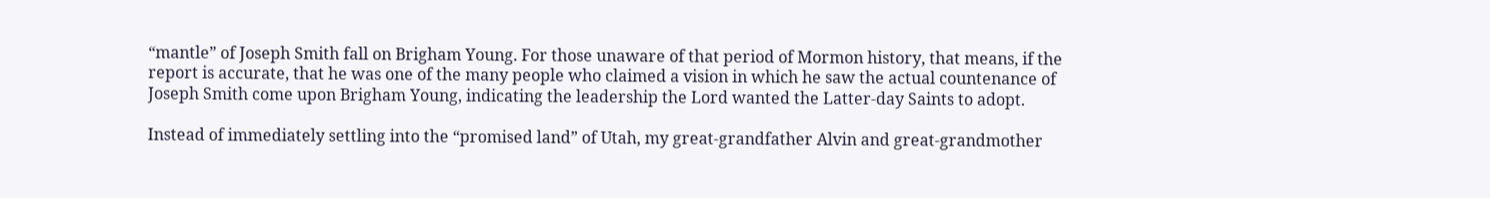“mantle” of Joseph Smith fall on Brigham Young. For those unaware of that period of Mormon history, that means, if the report is accurate, that he was one of the many people who claimed a vision in which he saw the actual countenance of Joseph Smith come upon Brigham Young, indicating the leadership the Lord wanted the Latter-day Saints to adopt.

Instead of immediately settling into the “promised land” of Utah, my great-grandfather Alvin and great-grandmother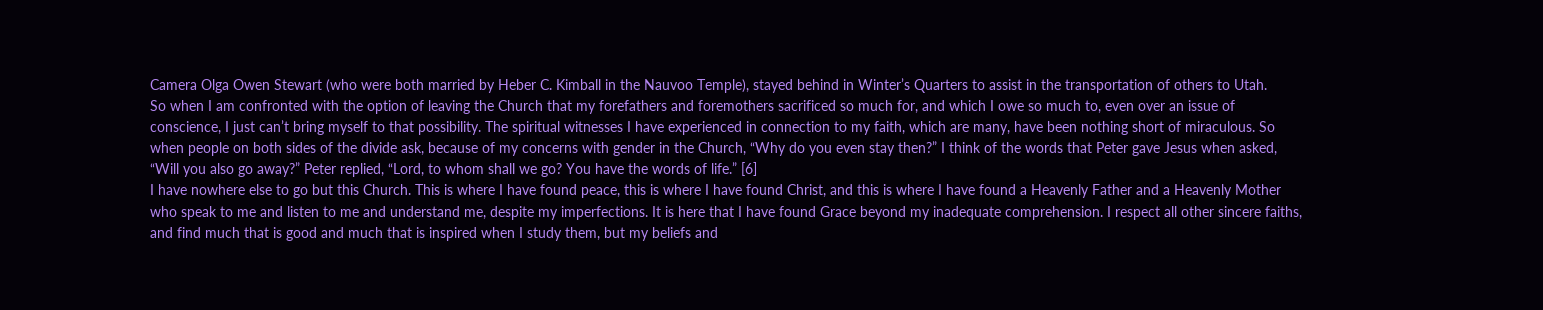Camera Olga Owen Stewart (who were both married by Heber C. Kimball in the Nauvoo Temple), stayed behind in Winter’s Quarters to assist in the transportation of others to Utah.
So when I am confronted with the option of leaving the Church that my forefathers and foremothers sacrificed so much for, and which I owe so much to, even over an issue of conscience, I just can’t bring myself to that possibility. The spiritual witnesses I have experienced in connection to my faith, which are many, have been nothing short of miraculous. So when people on both sides of the divide ask, because of my concerns with gender in the Church, “Why do you even stay then?” I think of the words that Peter gave Jesus when asked, “Will you also go away?” Peter replied, “Lord, to whom shall we go? You have the words of life.” [6]
I have nowhere else to go but this Church. This is where I have found peace, this is where I have found Christ, and this is where I have found a Heavenly Father and a Heavenly Mother who speak to me and listen to me and understand me, despite my imperfections. It is here that I have found Grace beyond my inadequate comprehension. I respect all other sincere faiths, and find much that is good and much that is inspired when I study them, but my beliefs and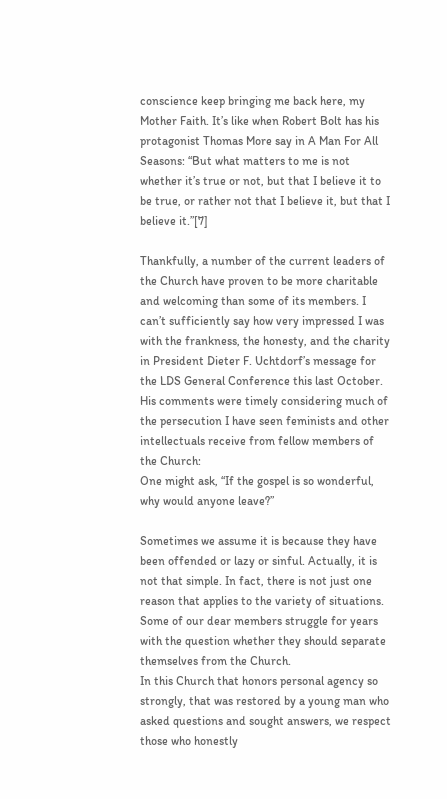conscience keep bringing me back here, my Mother Faith. It’s like when Robert Bolt has his protagonist Thomas More say in A Man For All Seasons: “But what matters to me is not whether it’s true or not, but that I believe it to be true, or rather not that I believe it, but that I believe it.”[7]

Thankfully, a number of the current leaders of the Church have proven to be more charitable and welcoming than some of its members. I can’t sufficiently say how very impressed I was with the frankness, the honesty, and the charity in President Dieter F. Uchtdorf’s message for the LDS General Conference this last October. His comments were timely considering much of the persecution I have seen feminists and other intellectuals receive from fellow members of the Church:
One might ask, “If the gospel is so wonderful, why would anyone leave?”

Sometimes we assume it is because they have been offended or lazy or sinful. Actually, it is not that simple. In fact, there is not just one reason that applies to the variety of situations. Some of our dear members struggle for years with the question whether they should separate themselves from the Church.
In this Church that honors personal agency so strongly, that was restored by a young man who asked questions and sought answers, we respect those who honestly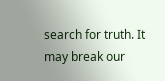search for truth. It may break our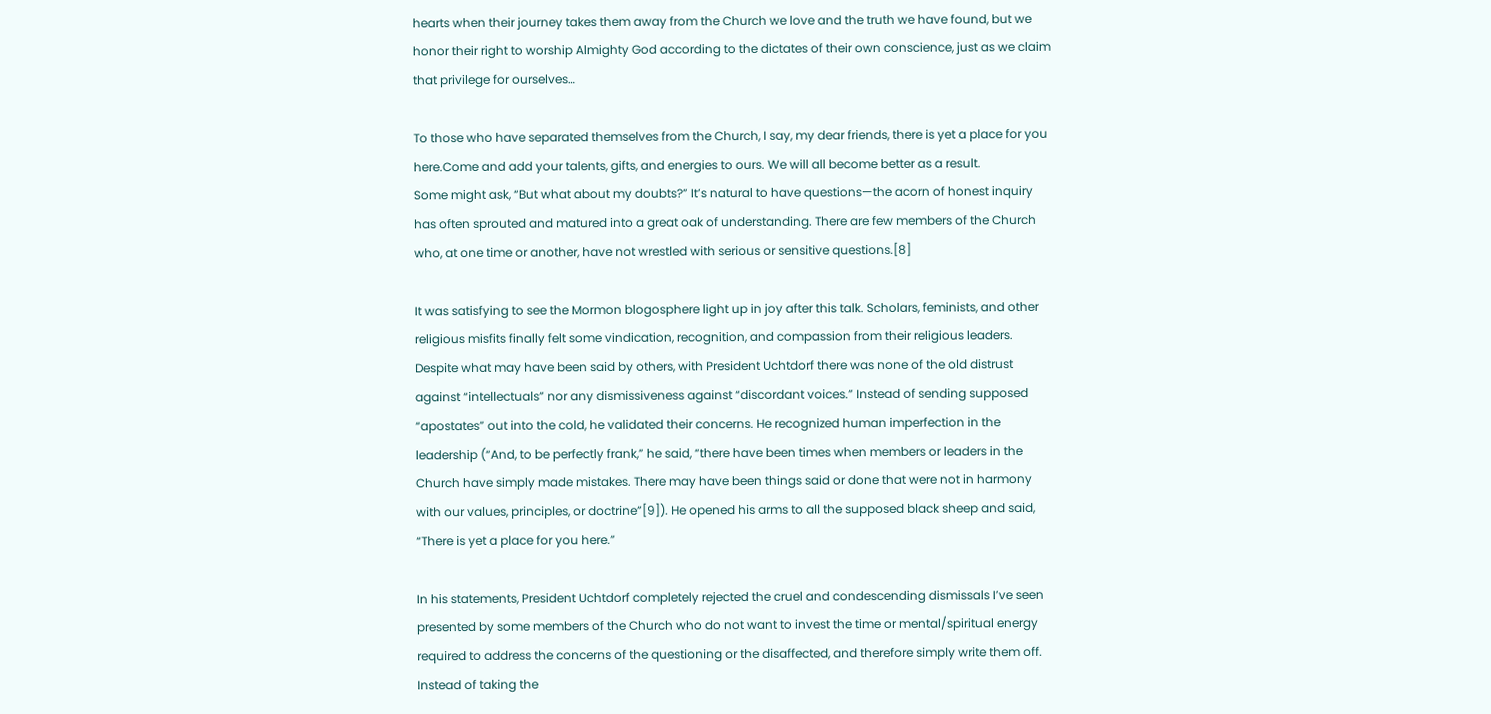hearts when their journey takes them away from the Church we love and the truth we have found, but we honor their right to worship Almighty God according to the dictates of their own conscience, just as we claim that privilege for ourselves…

To those who have separated themselves from the Church, I say, my dear friends, there is yet a place for you here.Come and add your talents, gifts, and energies to ours. We will all become better as a result.
Some might ask, “But what about my doubts?” It’s natural to have questions—the acorn of honest inquiry has often sprouted and matured into a great oak of understanding. There are few members of the Church who, at one time or another, have not wrestled with serious or sensitive questions.[8]

It was satisfying to see the Mormon blogosphere light up in joy after this talk. Scholars, feminists, and other religious misfits finally felt some vindication, recognition, and compassion from their religious leaders.  Despite what may have been said by others, with President Uchtdorf there was none of the old distrust against “intellectuals” nor any dismissiveness against “discordant voices.” Instead of sending supposed “apostates” out into the cold, he validated their concerns. He recognized human imperfection in the leadership (“And, to be perfectly frank,” he said, “there have been times when members or leaders in the Church have simply made mistakes. There may have been things said or done that were not in harmony with our values, principles, or doctrine”[9]). He opened his arms to all the supposed black sheep and said, “There is yet a place for you here.”

In his statements, President Uchtdorf completely rejected the cruel and condescending dismissals I’ve seen presented by some members of the Church who do not want to invest the time or mental/spiritual energy required to address the concerns of the questioning or the disaffected, and therefore simply write them off. Instead of taking the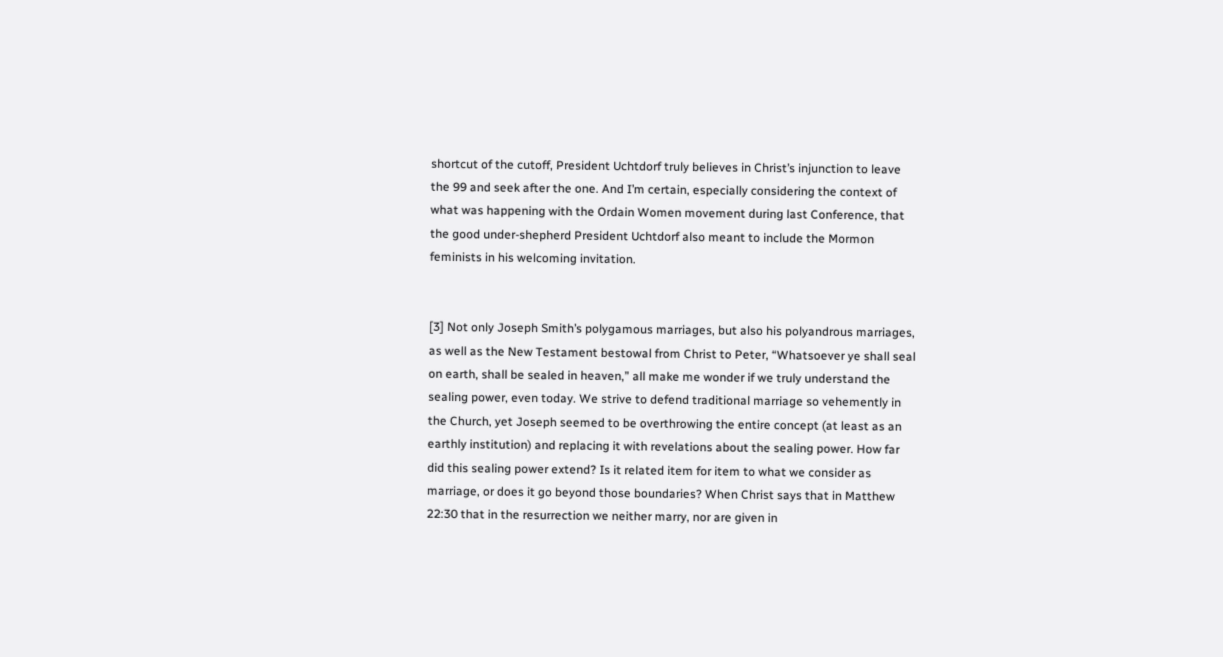shortcut of the cutoff, President Uchtdorf truly believes in Christ’s injunction to leave the 99 and seek after the one. And I’m certain, especially considering the context of what was happening with the Ordain Women movement during last Conference, that the good under-shepherd President Uchtdorf also meant to include the Mormon feminists in his welcoming invitation.


[3] Not only Joseph Smith’s polygamous marriages, but also his polyandrous marriages, as well as the New Testament bestowal from Christ to Peter, “Whatsoever ye shall seal on earth, shall be sealed in heaven,” all make me wonder if we truly understand the sealing power, even today. We strive to defend traditional marriage so vehemently in the Church, yet Joseph seemed to be overthrowing the entire concept (at least as an earthly institution) and replacing it with revelations about the sealing power. How far did this sealing power extend? Is it related item for item to what we consider as marriage, or does it go beyond those boundaries? When Christ says that in Matthew 22:30 that in the resurrection we neither marry, nor are given in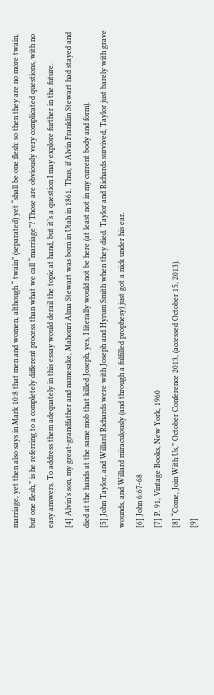marriage, yet then also says in Mark 10:8 that men and women, although “ twain” (separated) yet “shall be one flesh: so then they are no more twain, but one flesh,” is he referring to a completely different process than what we call “marriage”? Those are obviously very complicated questions, with no easy answers. To address them adequately in this essay would derail the topic at hand, but it’s a question I may explore further in the future.
[4] Alvin’s son, my great-grandfather and namesake, Mahonri Alma Stewart was born in Utah in 1861. Thus, if Alvin Franklin Stewart had stayed and died at the hands at the same mob that killed Joseph, yes, I literally would not be here (at least not in my current body and form).
[5] John Taylor, and Willard Richards were with Joseph and Hyrum Smith when they died. Taylor and Richards survived, Taylor just barely with grave wounds, and Willard miraculously (and through a fulfilled prophesy) just got a nick under his ear.
[6] John 6:67-68
[7] P. 91, Vintage Books, New York, 1960
[8] “Come, Join With Us,” October Conference 2013, (accessed October 15, 2013).
[9]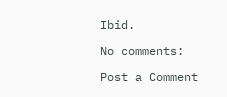Ibid.

No comments:

Post a Comment